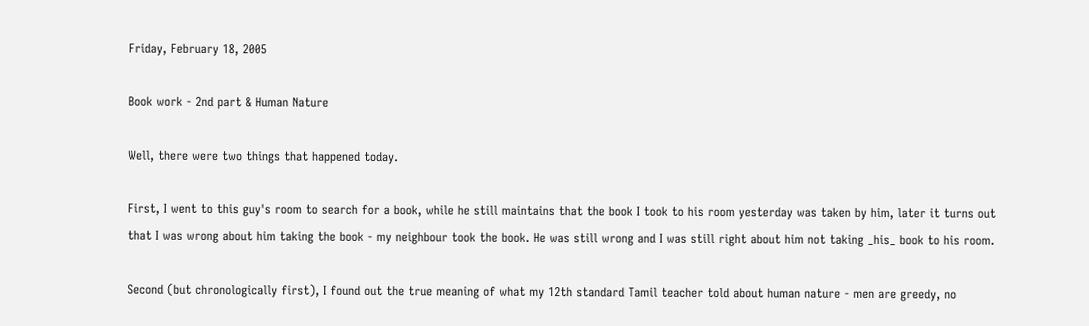Friday, February 18, 2005

Book work - 2nd part & Human Nature

Well, there were two things that happened today.

First, I went to this guy's room to search for a book, while he still maintains that the book I took to his room yesterday was taken by him, later it turns out that I was wrong about him taking the book - my neighbour took the book. He was still wrong and I was still right about him not taking _his_ book to his room.

Second (but chronologically first), I found out the true meaning of what my 12th standard Tamil teacher told about human nature - men are greedy, no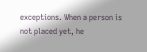exceptions. When a person is not placed yet, he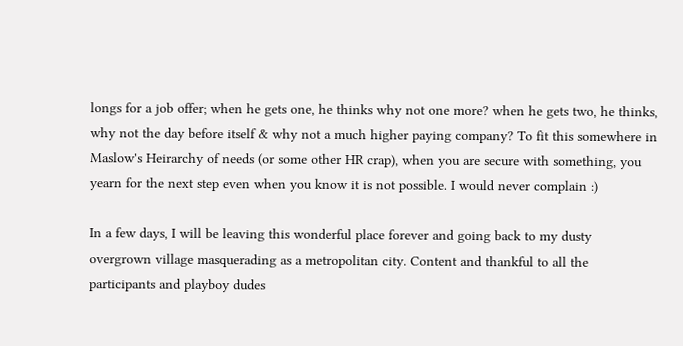longs for a job offer; when he gets one, he thinks why not one more? when he gets two, he thinks, why not the day before itself & why not a much higher paying company? To fit this somewhere in Maslow's Heirarchy of needs (or some other HR crap), when you are secure with something, you yearn for the next step even when you know it is not possible. I would never complain :)

In a few days, I will be leaving this wonderful place forever and going back to my dusty overgrown village masquerading as a metropolitan city. Content and thankful to all the participants and playboy dudes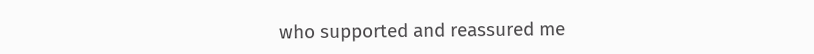who supported and reassured me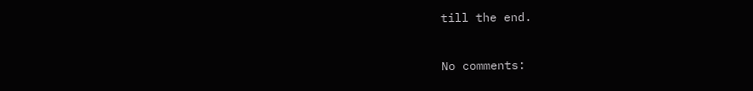till the end.

No comments: